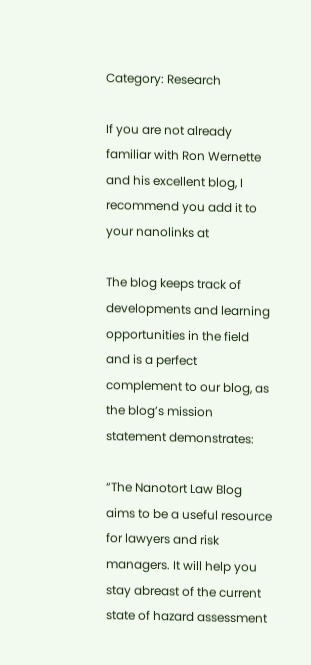Category: Research

If you are not already familiar with Ron Wernette and his excellent blog, I recommend you add it to your nanolinks at

The blog keeps track of developments and learning opportunities in the field and is a perfect complement to our blog, as the blog’s mission statement demonstrates:

“The Nanotort Law Blog aims to be a useful resource for lawyers and risk managers. It will help you stay abreast of the current state of hazard assessment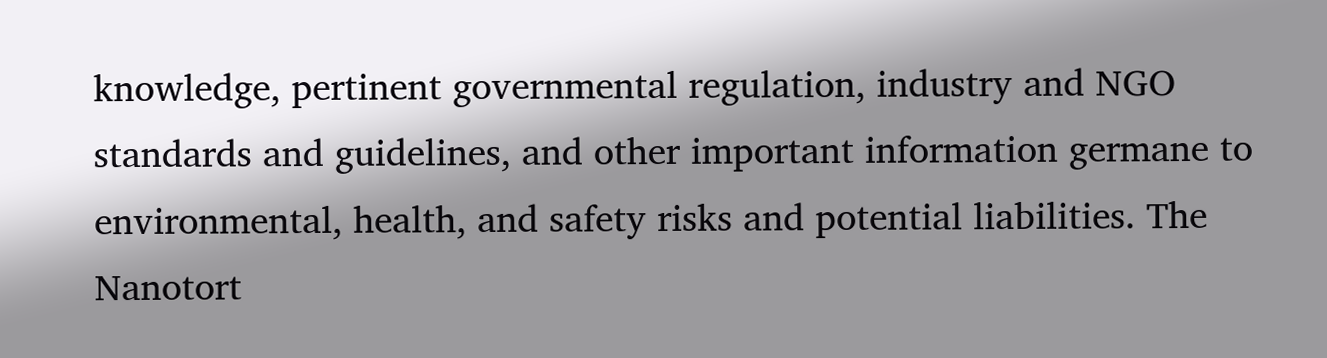knowledge, pertinent governmental regulation, industry and NGO standards and guidelines, and other important information germane to environmental, health, and safety risks and potential liabilities. The Nanotort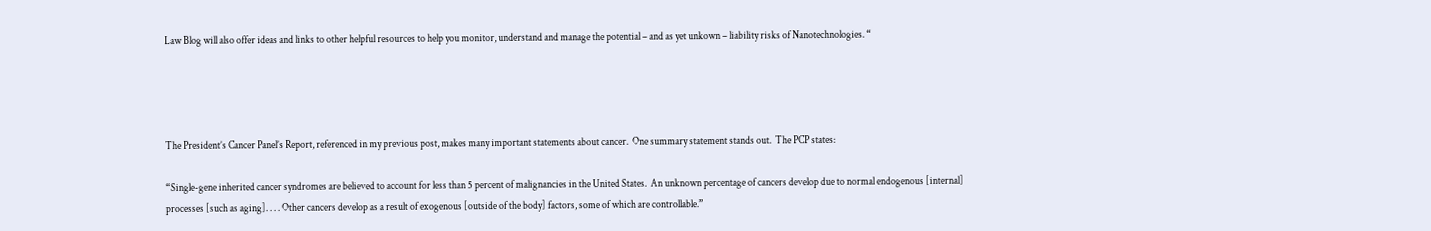Law Blog will also offer ideas and links to other helpful resources to help you monitor, understand and manage the potential – and as yet unkown – liability risks of Nanotechnologies. “




The President’s Cancer Panel’s Report, referenced in my previous post, makes many important statements about cancer.  One summary statement stands out.  The PCP states:

“Single-gene inherited cancer syndromes are believed to account for less than 5 percent of malignancies in the United States.  An unknown percentage of cancers develop due to normal endogenous [internal] processes [such as aging]. . . . Other cancers develop as a result of exogenous [outside of the body] factors, some of which are controllable.”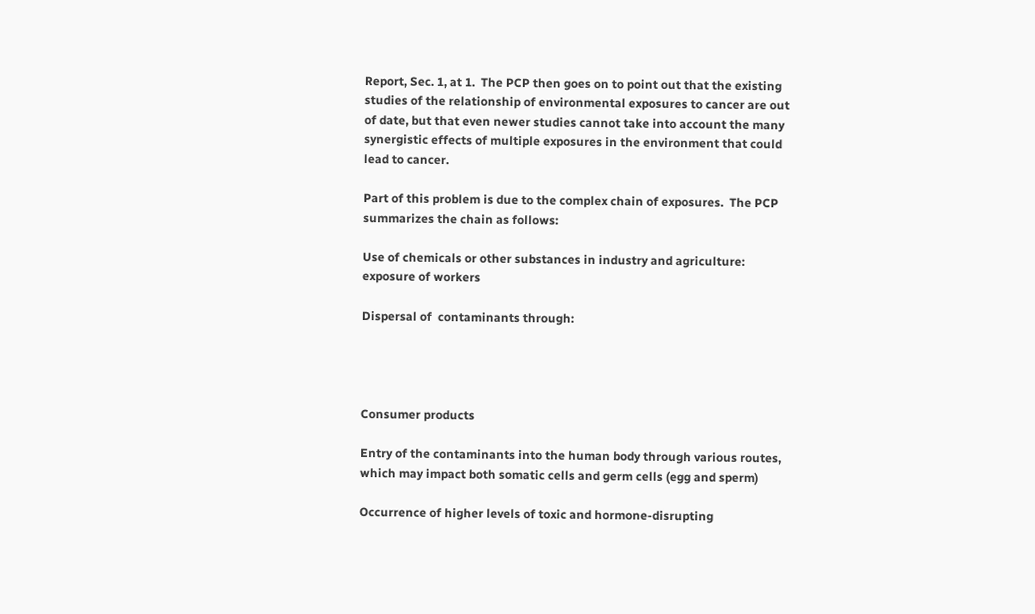Report, Sec. 1, at 1.  The PCP then goes on to point out that the existing studies of the relationship of environmental exposures to cancer are out of date, but that even newer studies cannot take into account the many synergistic effects of multiple exposures in the environment that could lead to cancer.

Part of this problem is due to the complex chain of exposures.  The PCP summarizes the chain as follows:

Use of chemicals or other substances in industry and agriculture:  exposure of workers

Dispersal of  contaminants through:




Consumer products

Entry of the contaminants into the human body through various routes, which may impact both somatic cells and germ cells (egg and sperm)

Occurrence of higher levels of toxic and hormone-disrupting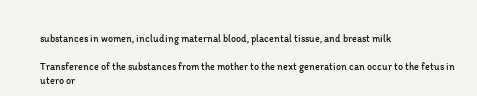substances in women, including maternal blood, placental tissue, and breast milk

Transference of the substances from the mother to the next generation can occur to the fetus in utero or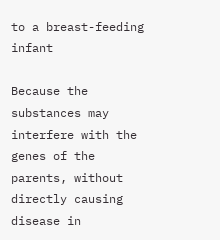to a breast-feeding infant

Because the substances may interfere with the genes of the parents, without directly causing disease in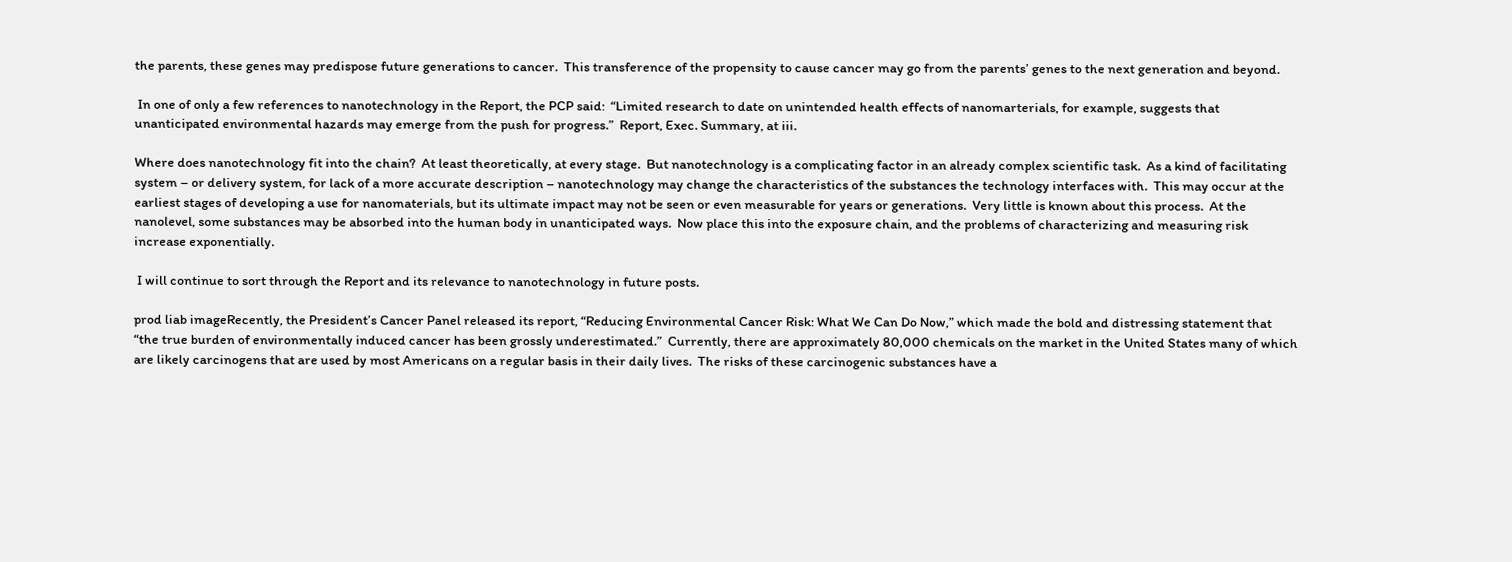the parents, these genes may predispose future generations to cancer.  This transference of the propensity to cause cancer may go from the parents’ genes to the next generation and beyond.

 In one of only a few references to nanotechnology in the Report, the PCP said:  “Limited research to date on unintended health effects of nanomarterials, for example, suggests that unanticipated environmental hazards may emerge from the push for progress.”  Report, Exec. Summary, at iii.

Where does nanotechnology fit into the chain?  At least theoretically, at every stage.  But nanotechnology is a complicating factor in an already complex scientific task.  As a kind of facilitating system – or delivery system, for lack of a more accurate description – nanotechnology may change the characteristics of the substances the technology interfaces with.  This may occur at the earliest stages of developing a use for nanomaterials, but its ultimate impact may not be seen or even measurable for years or generations.  Very little is known about this process.  At the nanolevel, some substances may be absorbed into the human body in unanticipated ways.  Now place this into the exposure chain, and the problems of characterizing and measuring risk increase exponentially.

 I will continue to sort through the Report and its relevance to nanotechnology in future posts.

prod liab imageRecently, the President’s Cancer Panel released its report, “Reducing Environmental Cancer Risk: What We Can Do Now,” which made the bold and distressing statement that “the true burden of environmentally induced cancer has been grossly underestimated.”  Currently, there are approximately 80,000 chemicals on the market in the United States many of which are likely carcinogens that are used by most Americans on a regular basis in their daily lives.  The risks of these carcinogenic substances have a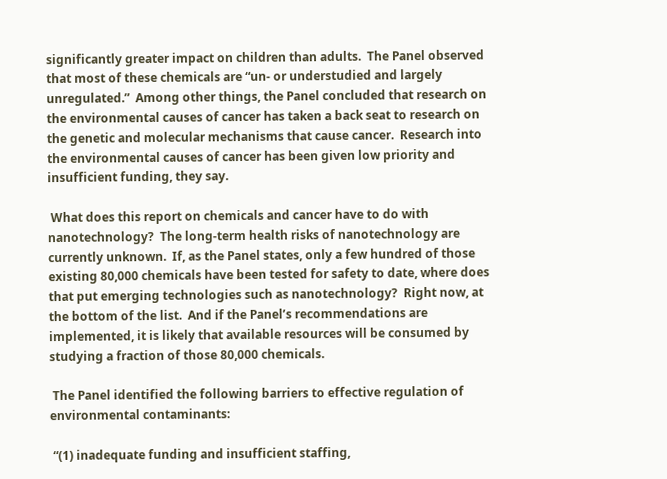significantly greater impact on children than adults.  The Panel observed that most of these chemicals are “un- or understudied and largely unregulated.”  Among other things, the Panel concluded that research on the environmental causes of cancer has taken a back seat to research on the genetic and molecular mechanisms that cause cancer.  Research into the environmental causes of cancer has been given low priority and insufficient funding, they say.

 What does this report on chemicals and cancer have to do with nanotechnology?  The long-term health risks of nanotechnology are currently unknown.  If, as the Panel states, only a few hundred of those existing 80,000 chemicals have been tested for safety to date, where does that put emerging technologies such as nanotechnology?  Right now, at the bottom of the list.  And if the Panel’s recommendations are implemented, it is likely that available resources will be consumed by studying a fraction of those 80,000 chemicals.

 The Panel identified the following barriers to effective regulation of environmental contaminants:

 “(1) inadequate funding and insufficient staffing,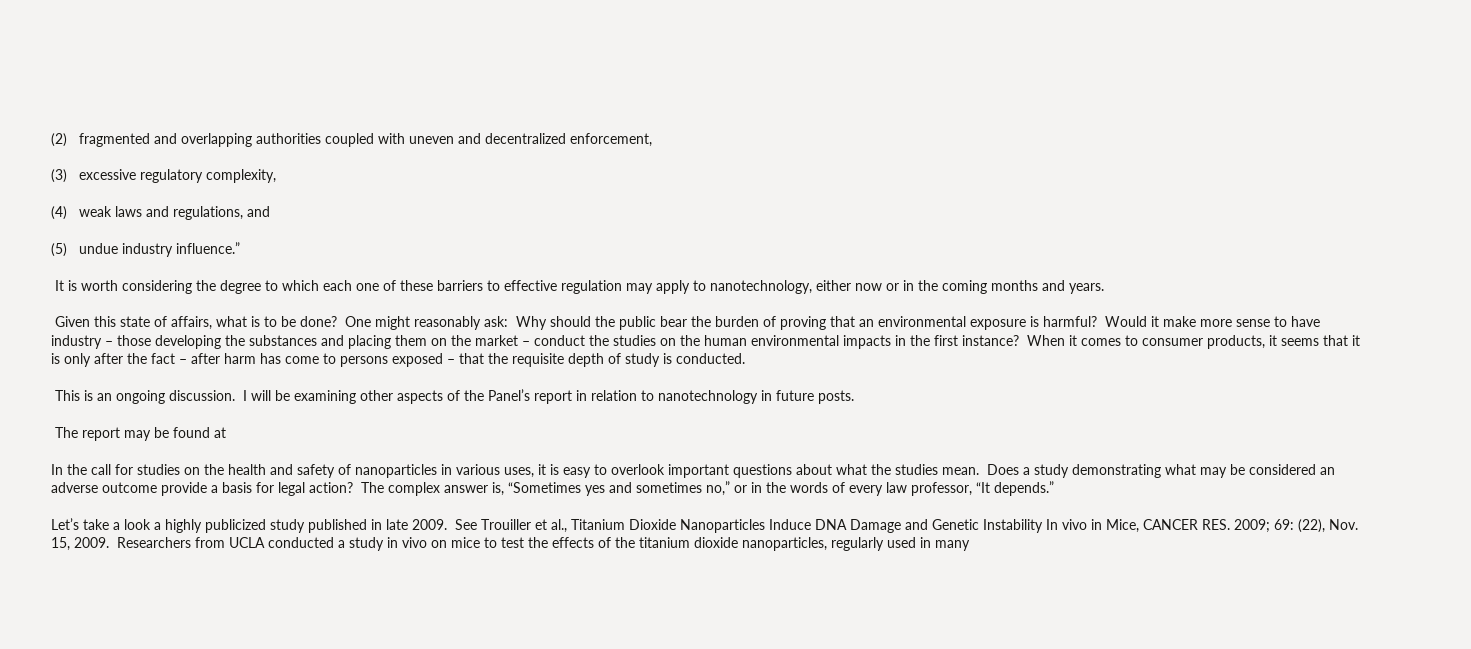(2)   fragmented and overlapping authorities coupled with uneven and decentralized enforcement,

(3)   excessive regulatory complexity,

(4)   weak laws and regulations, and

(5)   undue industry influence.”

 It is worth considering the degree to which each one of these barriers to effective regulation may apply to nanotechnology, either now or in the coming months and years.

 Given this state of affairs, what is to be done?  One might reasonably ask:  Why should the public bear the burden of proving that an environmental exposure is harmful?  Would it make more sense to have industry – those developing the substances and placing them on the market – conduct the studies on the human environmental impacts in the first instance?  When it comes to consumer products, it seems that it is only after the fact – after harm has come to persons exposed – that the requisite depth of study is conducted.

 This is an ongoing discussion.  I will be examining other aspects of the Panel’s report in relation to nanotechnology in future posts.

 The report may be found at

In the call for studies on the health and safety of nanoparticles in various uses, it is easy to overlook important questions about what the studies mean.  Does a study demonstrating what may be considered an adverse outcome provide a basis for legal action?  The complex answer is, “Sometimes yes and sometimes no,” or in the words of every law professor, “It depends.”

Let’s take a look a highly publicized study published in late 2009.  See Trouiller et al., Titanium Dioxide Nanoparticles Induce DNA Damage and Genetic Instability In vivo in Mice, CANCER RES. 2009; 69: (22), Nov. 15, 2009.  Researchers from UCLA conducted a study in vivo on mice to test the effects of the titanium dioxide nanoparticles, regularly used in many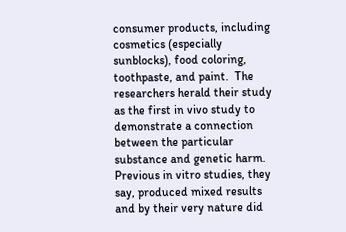consumer products, including cosmetics (especially sunblocks), food coloring, toothpaste, and paint.  The researchers herald their study as the first in vivo study to demonstrate a connection between the particular substance and genetic harm.  Previous in vitro studies, they say, produced mixed results and by their very nature did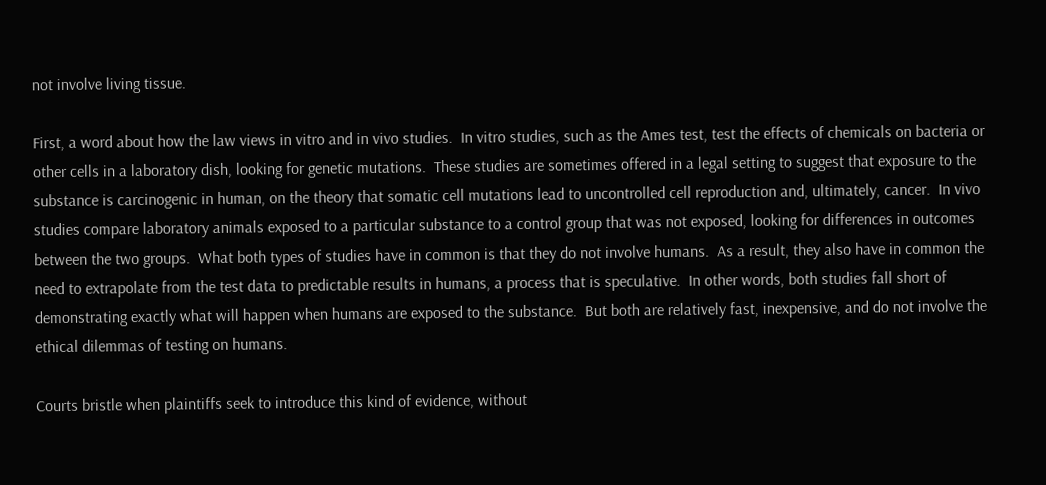not involve living tissue.

First, a word about how the law views in vitro and in vivo studies.  In vitro studies, such as the Ames test, test the effects of chemicals on bacteria or other cells in a laboratory dish, looking for genetic mutations.  These studies are sometimes offered in a legal setting to suggest that exposure to the substance is carcinogenic in human, on the theory that somatic cell mutations lead to uncontrolled cell reproduction and, ultimately, cancer.  In vivo studies compare laboratory animals exposed to a particular substance to a control group that was not exposed, looking for differences in outcomes between the two groups.  What both types of studies have in common is that they do not involve humans.  As a result, they also have in common the need to extrapolate from the test data to predictable results in humans, a process that is speculative.  In other words, both studies fall short of demonstrating exactly what will happen when humans are exposed to the substance.  But both are relatively fast, inexpensive, and do not involve the ethical dilemmas of testing on humans.

Courts bristle when plaintiffs seek to introduce this kind of evidence, without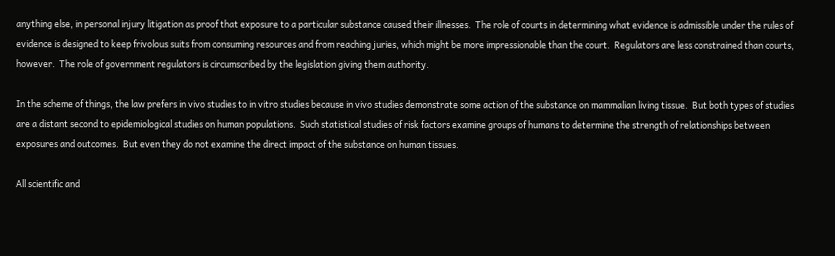anything else, in personal injury litigation as proof that exposure to a particular substance caused their illnesses.  The role of courts in determining what evidence is admissible under the rules of evidence is designed to keep frivolous suits from consuming resources and from reaching juries, which might be more impressionable than the court.  Regulators are less constrained than courts, however.  The role of government regulators is circumscribed by the legislation giving them authority.

In the scheme of things, the law prefers in vivo studies to in vitro studies because in vivo studies demonstrate some action of the substance on mammalian living tissue.  But both types of studies are a distant second to epidemiological studies on human populations.  Such statistical studies of risk factors examine groups of humans to determine the strength of relationships between exposures and outcomes.  But even they do not examine the direct impact of the substance on human tissues.

All scientific and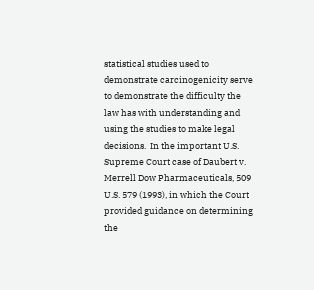statistical studies used to demonstrate carcinogenicity serve to demonstrate the difficulty the law has with understanding and using the studies to make legal decisions.  In the important U.S. Supreme Court case of Daubert v. Merrell Dow Pharmaceuticals, 509 U.S. 579 (1993), in which the Court provided guidance on determining the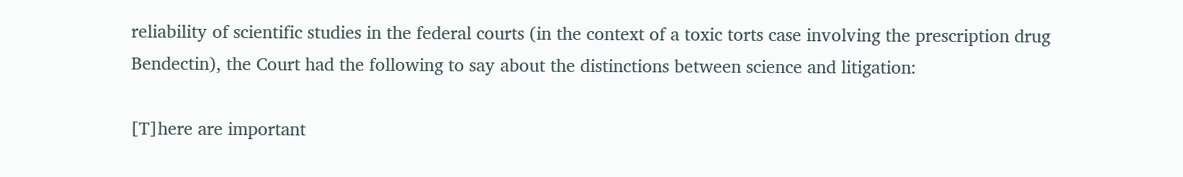reliability of scientific studies in the federal courts (in the context of a toxic torts case involving the prescription drug Bendectin), the Court had the following to say about the distinctions between science and litigation:

[T]here are important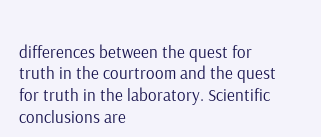differences between the quest for truth in the courtroom and the quest for truth in the laboratory. Scientific conclusions are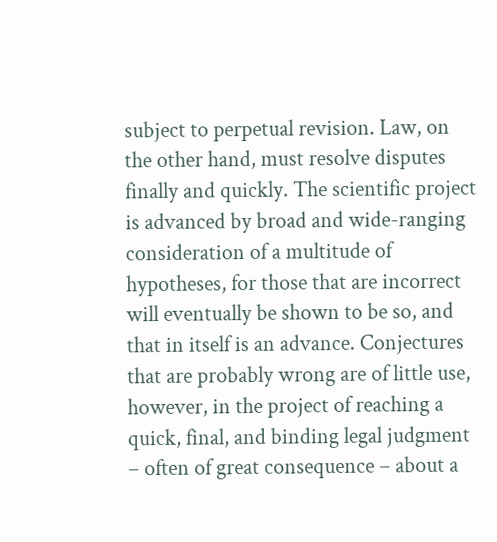subject to perpetual revision. Law, on the other hand, must resolve disputes finally and quickly. The scientific project is advanced by broad and wide-ranging consideration of a multitude of hypotheses, for those that are incorrect will eventually be shown to be so, and that in itself is an advance. Conjectures that are probably wrong are of little use, however, in the project of reaching a quick, final, and binding legal judgment – often of great consequence – about a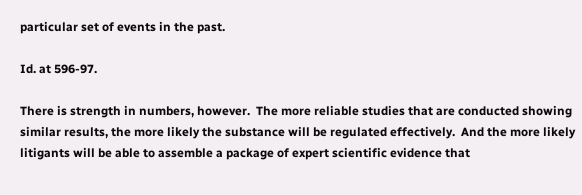particular set of events in the past.

Id. at 596-97.

There is strength in numbers, however.  The more reliable studies that are conducted showing similar results, the more likely the substance will be regulated effectively.  And the more likely litigants will be able to assemble a package of expert scientific evidence that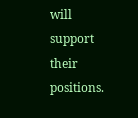will support their positions.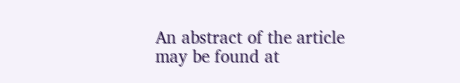An abstract of the article may be found at